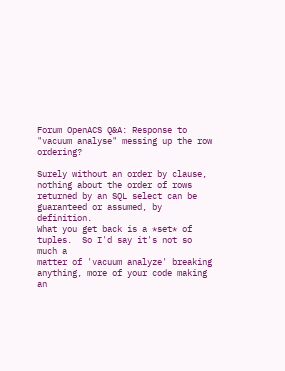Forum OpenACS Q&A: Response to "vacuum analyse" messing up the row ordering?

Surely without an order by clause, nothing about the order of rows
returned by an SQL select can be guaranteed or assumed, by definition.
What you get back is a *set* of tuples.  So I'd say it's not so much a
matter of 'vacuum analyze' breaking anything, more of your code making
an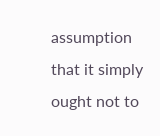assumption that it simply ought not to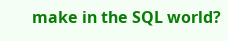make in the SQL world?